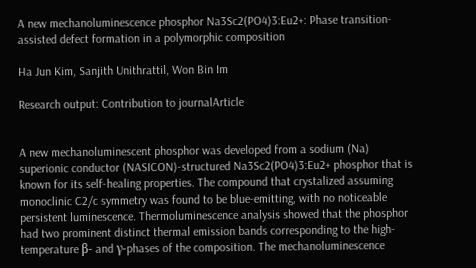A new mechanoluminescence phosphor Na3Sc2(PO4)3:Eu2+: Phase transition-assisted defect formation in a polymorphic composition

Ha Jun Kim, Sanjith Unithrattil, Won Bin Im

Research output: Contribution to journalArticle


A new mechanoluminescent phosphor was developed from a sodium (Na) superionic conductor (NASICON)-structured Na3Sc2(PO4)3:Eu2+ phosphor that is known for its self-healing properties. The compound that crystalized assuming monoclinic C2/c symmetry was found to be blue-emitting, with no noticeable persistent luminescence. Thermoluminescence analysis showed that the phosphor had two prominent distinct thermal emission bands corresponding to the high-temperature β- and γ-phases of the composition. The mechanoluminescence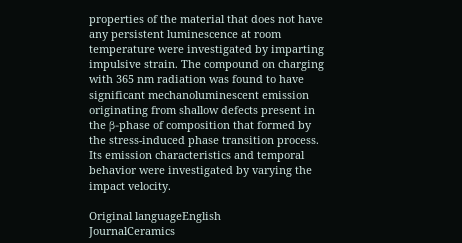properties of the material that does not have any persistent luminescence at room temperature were investigated by imparting impulsive strain. The compound on charging with 365 nm radiation was found to have significant mechanoluminescent emission originating from shallow defects present in the β-phase of composition that formed by the stress-induced phase transition process. Its emission characteristics and temporal behavior were investigated by varying the impact velocity.

Original languageEnglish
JournalCeramics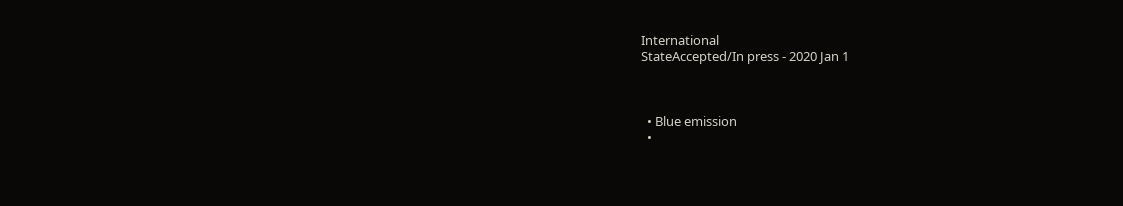International
StateAccepted/In press - 2020 Jan 1



  • Blue emission
  •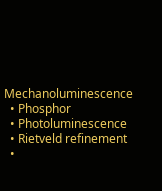Mechanoluminescence
  • Phosphor
  • Photoluminescence
  • Rietveld refinement
  •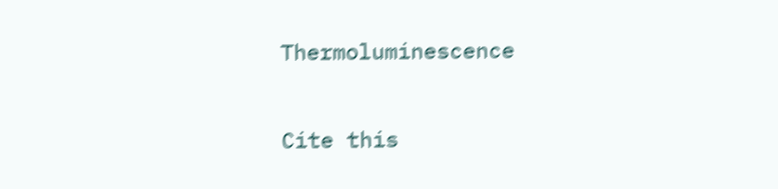Thermoluminescence

Cite this